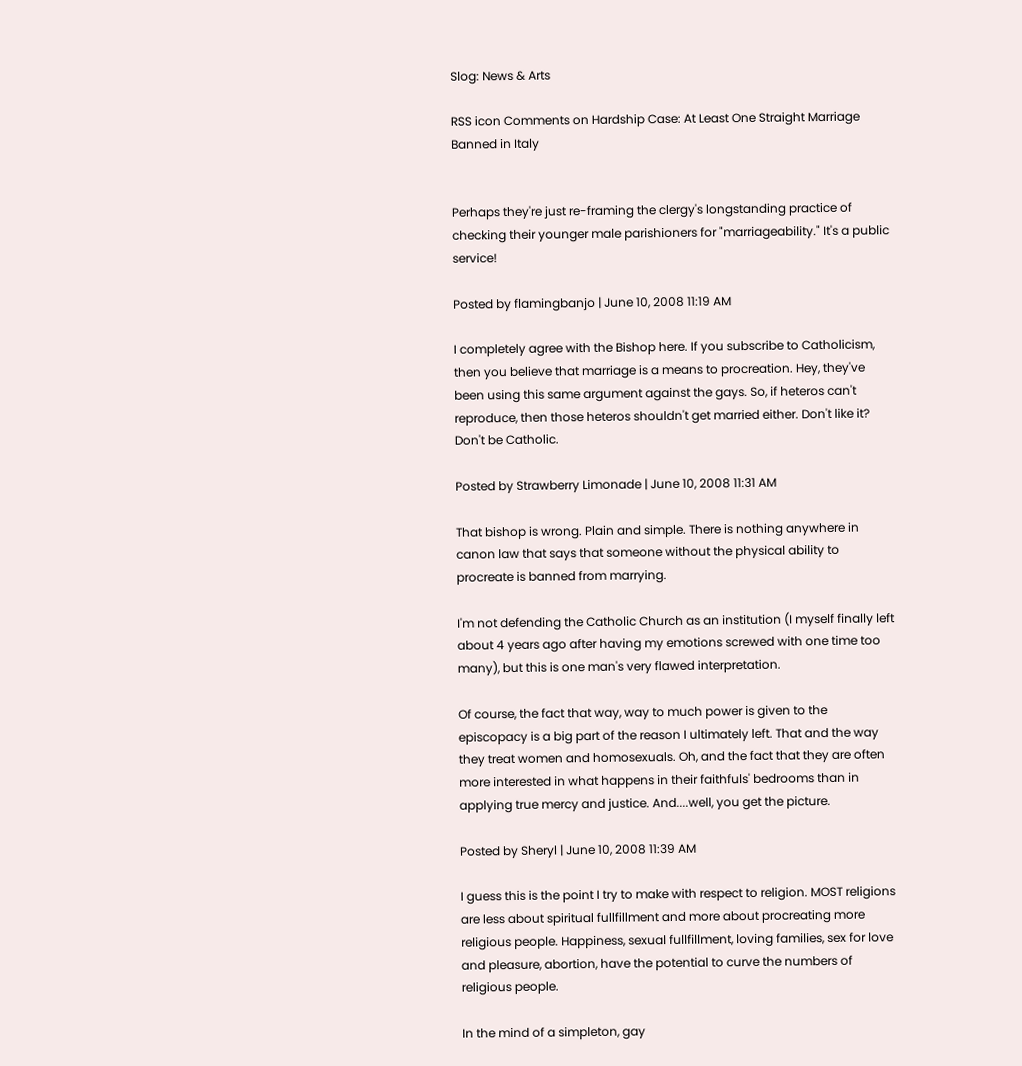Slog: News & Arts

RSS icon Comments on Hardship Case: At Least One Straight Marriage Banned in Italy


Perhaps they're just re-framing the clergy's longstanding practice of checking their younger male parishioners for "marriageability." It's a public service!

Posted by flamingbanjo | June 10, 2008 11:19 AM

I completely agree with the Bishop here. If you subscribe to Catholicism, then you believe that marriage is a means to procreation. Hey, they've been using this same argument against the gays. So, if heteros can't reproduce, then those heteros shouldn't get married either. Don't like it? Don't be Catholic.

Posted by Strawberry Limonade | June 10, 2008 11:31 AM

That bishop is wrong. Plain and simple. There is nothing anywhere in canon law that says that someone without the physical ability to procreate is banned from marrying.

I'm not defending the Catholic Church as an institution (I myself finally left about 4 years ago after having my emotions screwed with one time too many), but this is one man's very flawed interpretation.

Of course, the fact that way, way to much power is given to the episcopacy is a big part of the reason I ultimately left. That and the way they treat women and homosexuals. Oh, and the fact that they are often more interested in what happens in their faithfuls' bedrooms than in applying true mercy and justice. And....well, you get the picture.

Posted by Sheryl | June 10, 2008 11:39 AM

I guess this is the point I try to make with respect to religion. MOST religions are less about spiritual fullfillment and more about procreating more religious people. Happiness, sexual fullfillment, loving families, sex for love and pleasure, abortion, have the potential to curve the numbers of religious people.

In the mind of a simpleton, gay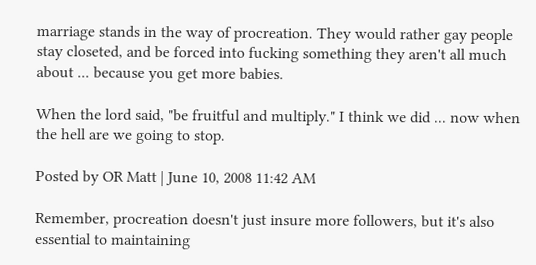marriage stands in the way of procreation. They would rather gay people stay closeted, and be forced into fucking something they aren't all much about ... because you get more babies.

When the lord said, "be fruitful and multiply." I think we did ... now when the hell are we going to stop.

Posted by OR Matt | June 10, 2008 11:42 AM

Remember, procreation doesn't just insure more followers, but it's also essential to maintaining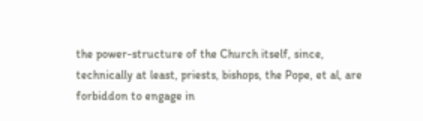the power-structure of the Church itself, since, technically at least, priests, bishops, the Pope, et al, are forbiddon to engage in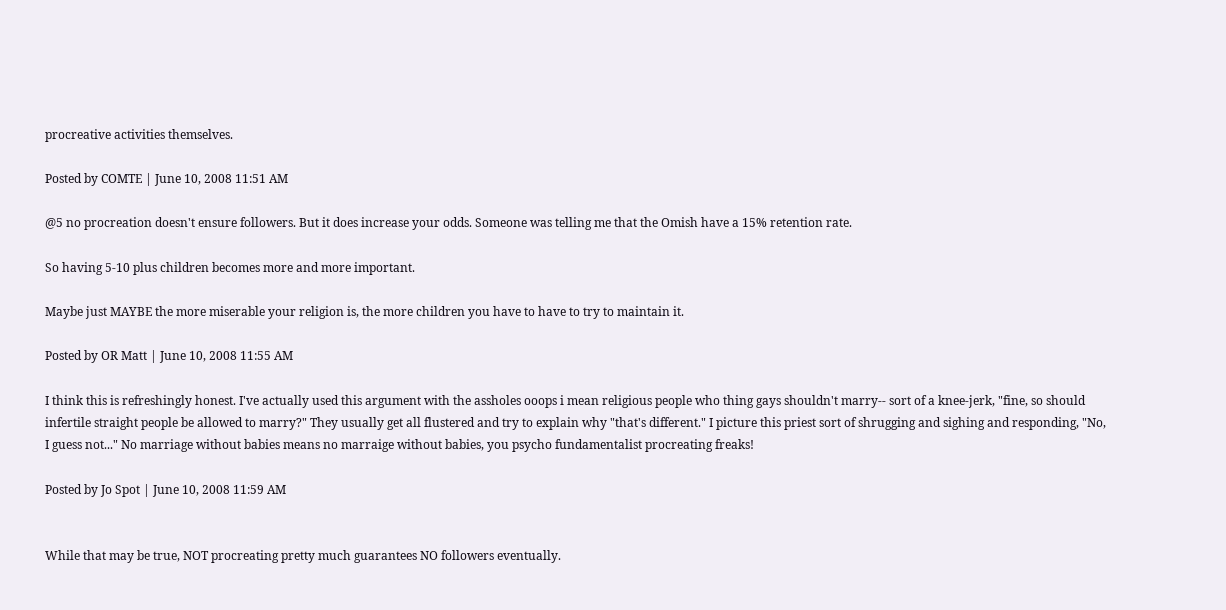procreative activities themselves.

Posted by COMTE | June 10, 2008 11:51 AM

@5 no procreation doesn't ensure followers. But it does increase your odds. Someone was telling me that the Omish have a 15% retention rate.

So having 5-10 plus children becomes more and more important.

Maybe just MAYBE the more miserable your religion is, the more children you have to have to try to maintain it.

Posted by OR Matt | June 10, 2008 11:55 AM

I think this is refreshingly honest. I've actually used this argument with the assholes ooops i mean religious people who thing gays shouldn't marry-- sort of a knee-jerk, "fine, so should infertile straight people be allowed to marry?" They usually get all flustered and try to explain why "that's different." I picture this priest sort of shrugging and sighing and responding, "No, I guess not..." No marriage without babies means no marraige without babies, you psycho fundamentalist procreating freaks!

Posted by Jo Spot | June 10, 2008 11:59 AM


While that may be true, NOT procreating pretty much guarantees NO followers eventually.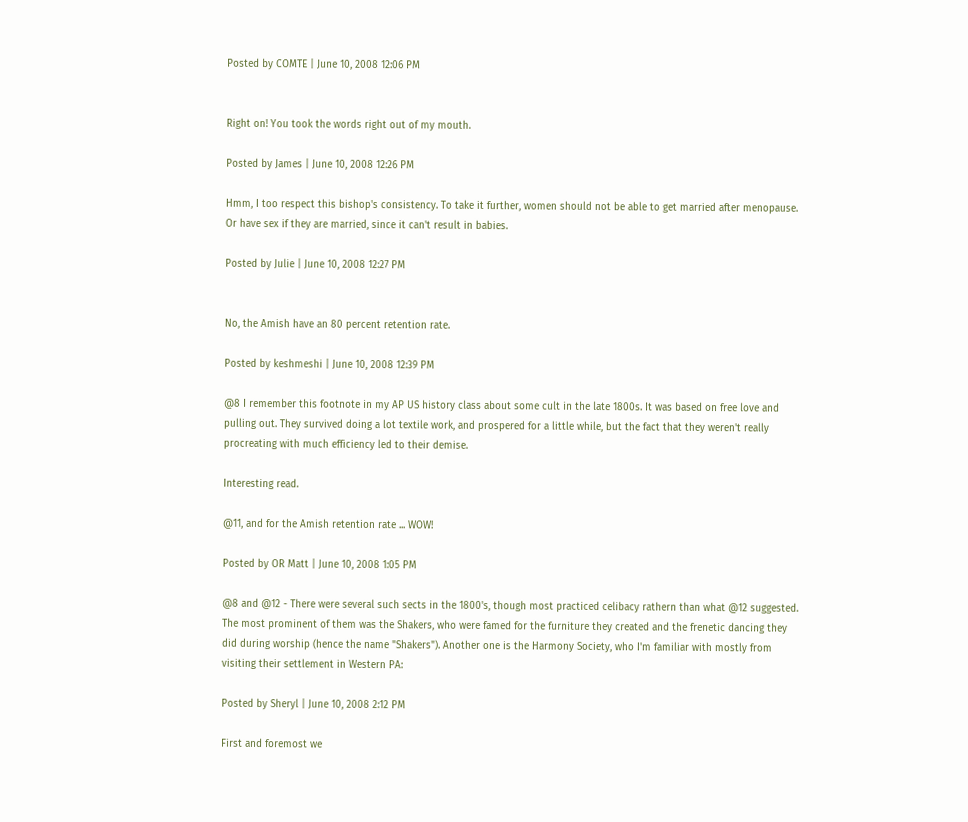Posted by COMTE | June 10, 2008 12:06 PM


Right on! You took the words right out of my mouth.

Posted by James | June 10, 2008 12:26 PM

Hmm, I too respect this bishop's consistency. To take it further, women should not be able to get married after menopause. Or have sex if they are married, since it can't result in babies.

Posted by Julie | June 10, 2008 12:27 PM


No, the Amish have an 80 percent retention rate.

Posted by keshmeshi | June 10, 2008 12:39 PM

@8 I remember this footnote in my AP US history class about some cult in the late 1800s. It was based on free love and pulling out. They survived doing a lot textile work, and prospered for a little while, but the fact that they weren't really procreating with much efficiency led to their demise.

Interesting read.

@11, and for the Amish retention rate ... WOW!

Posted by OR Matt | June 10, 2008 1:05 PM

@8 and @12 - There were several such sects in the 1800's, though most practiced celibacy rathern than what @12 suggested. The most prominent of them was the Shakers, who were famed for the furniture they created and the frenetic dancing they did during worship (hence the name "Shakers"). Another one is the Harmony Society, who I'm familiar with mostly from visiting their settlement in Western PA:

Posted by Sheryl | June 10, 2008 2:12 PM

First and foremost we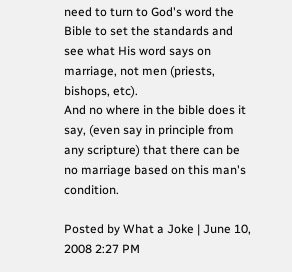need to turn to God's word the Bible to set the standards and see what His word says on marriage, not men (priests, bishops, etc).
And no where in the bible does it say, (even say in principle from any scripture) that there can be no marriage based on this man's condition.

Posted by What a Joke | June 10, 2008 2:27 PM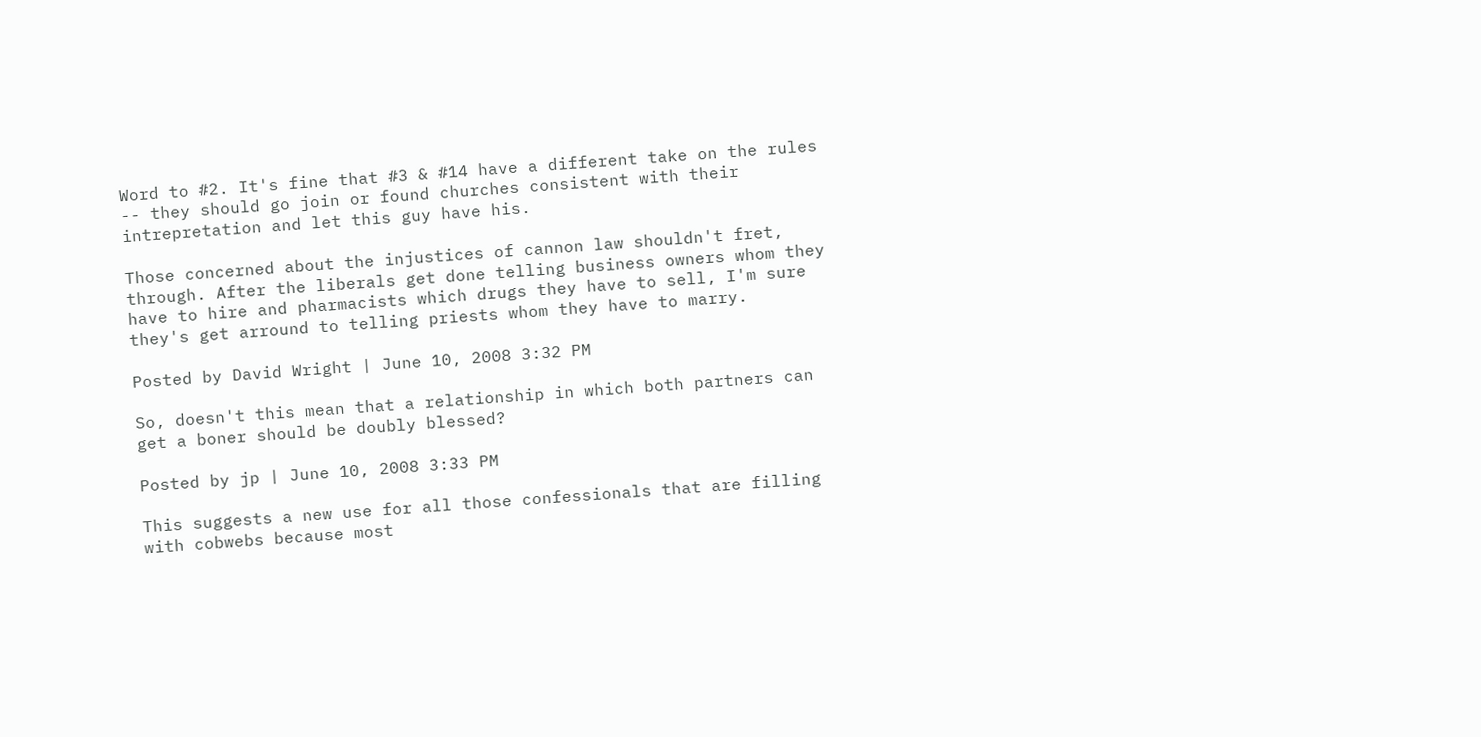Word to #2. It's fine that #3 & #14 have a different take on the rules -- they should go join or found churches consistent with their intrepretation and let this guy have his.

Those concerned about the injustices of cannon law shouldn't fret, through. After the liberals get done telling business owners whom they have to hire and pharmacists which drugs they have to sell, I'm sure they's get arround to telling priests whom they have to marry.

Posted by David Wright | June 10, 2008 3:32 PM

So, doesn't this mean that a relationship in which both partners can get a boner should be doubly blessed?

Posted by jp | June 10, 2008 3:33 PM

This suggests a new use for all those confessionals that are filling with cobwebs because most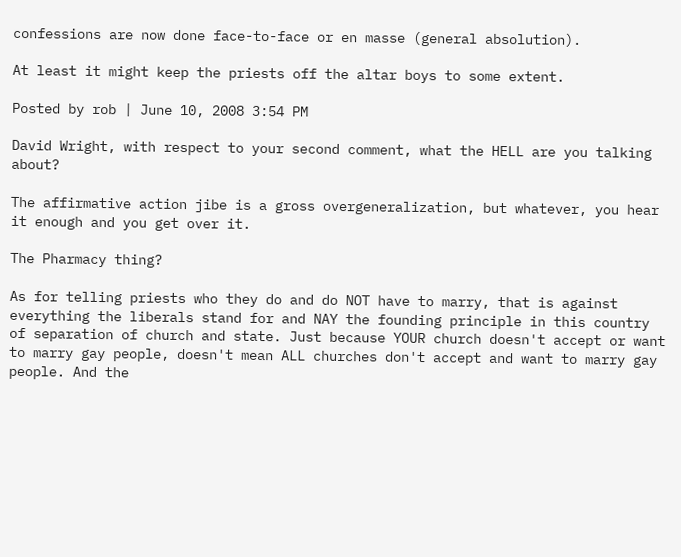confessions are now done face-to-face or en masse (general absolution).

At least it might keep the priests off the altar boys to some extent.

Posted by rob | June 10, 2008 3:54 PM

David Wright, with respect to your second comment, what the HELL are you talking about?

The affirmative action jibe is a gross overgeneralization, but whatever, you hear it enough and you get over it.

The Pharmacy thing?

As for telling priests who they do and do NOT have to marry, that is against everything the liberals stand for and NAY the founding principle in this country of separation of church and state. Just because YOUR church doesn't accept or want to marry gay people, doesn't mean ALL churches don't accept and want to marry gay people. And the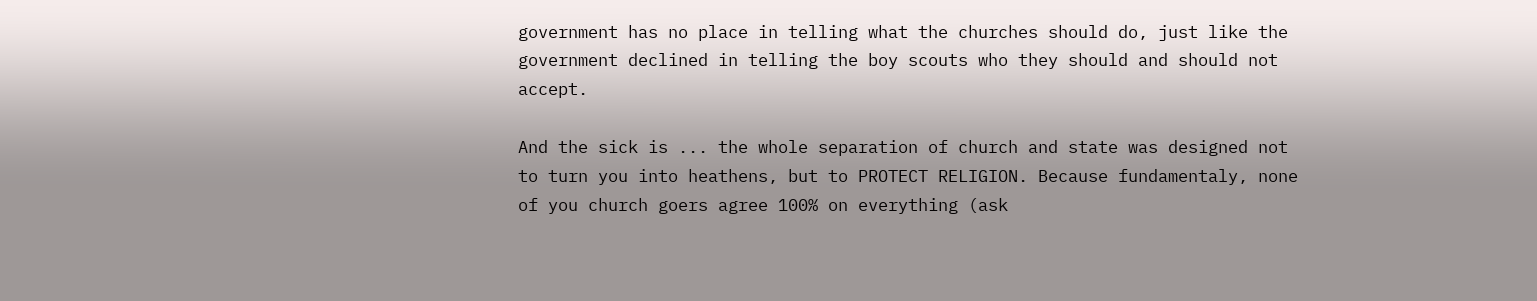government has no place in telling what the churches should do, just like the government declined in telling the boy scouts who they should and should not accept.

And the sick is ... the whole separation of church and state was designed not to turn you into heathens, but to PROTECT RELIGION. Because fundamentaly, none of you church goers agree 100% on everything (ask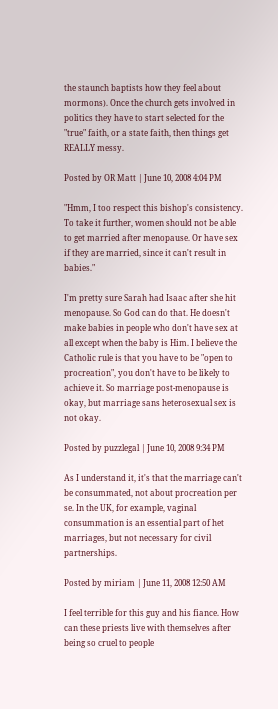the staunch baptists how they feel about mormons). Once the church gets involved in politics they have to start selected for the "true" faith, or a state faith, then things get REALLY messy.

Posted by OR Matt | June 10, 2008 4:04 PM

"Hmm, I too respect this bishop's consistency. To take it further, women should not be able to get married after menopause. Or have sex if they are married, since it can't result in babies."

I'm pretty sure Sarah had Isaac after she hit menopause. So God can do that. He doesn't make babies in people who don't have sex at all except when the baby is Him. I believe the Catholic rule is that you have to be "open to procreation", you don't have to be likely to achieve it. So marriage post-menopause is okay, but marriage sans heterosexual sex is not okay.

Posted by puzzlegal | June 10, 2008 9:34 PM

As I understand it, it's that the marriage can't be consummated, not about procreation per se. In the UK, for example, vaginal consummation is an essential part of het marriages, but not necessary for civil partnerships.

Posted by miriam | June 11, 2008 12:50 AM

I feel terrible for this guy and his fiance. How can these priests live with themselves after being so cruel to people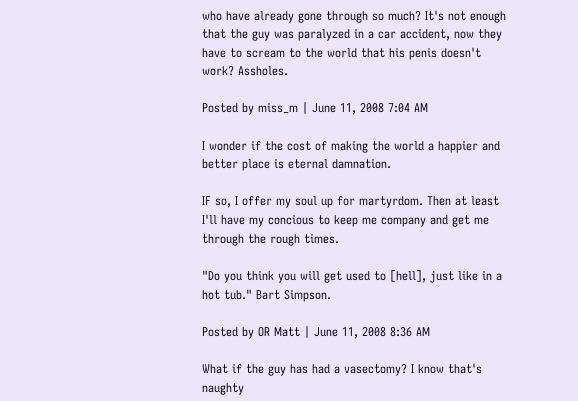who have already gone through so much? It's not enough that the guy was paralyzed in a car accident, now they have to scream to the world that his penis doesn't work? Assholes.

Posted by miss_m | June 11, 2008 7:04 AM

I wonder if the cost of making the world a happier and better place is eternal damnation.

IF so, I offer my soul up for martyrdom. Then at least I'll have my concious to keep me company and get me through the rough times.

"Do you think you will get used to [hell], just like in a hot tub." Bart Simpson.

Posted by OR Matt | June 11, 2008 8:36 AM

What if the guy has had a vasectomy? I know that's naughty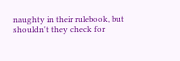naughty in their rulebook, but shouldn't they check for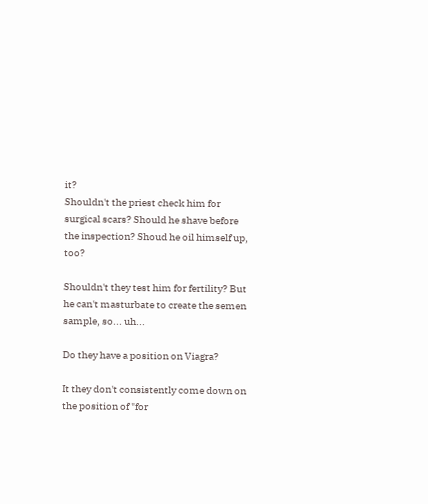it?
Shouldn't the priest check him for surgical scars? Should he shave before the inspection? Shoud he oil himself up, too?

Shouldn't they test him for fertility? But he can't masturbate to create the semen sample, so... uh...

Do they have a position on Viagra?

It they don't consistently come down on the position of "for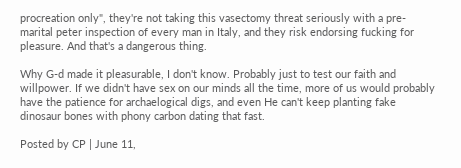procreation only", they're not taking this vasectomy threat seriously with a pre-marital peter inspection of every man in Italy, and they risk endorsing fucking for pleasure. And that's a dangerous thing.

Why G-d made it pleasurable, I don't know. Probably just to test our faith and willpower. If we didn't have sex on our minds all the time, more of us would probably have the patience for archaelogical digs, and even He can't keep planting fake dinosaur bones with phony carbon dating that fast.

Posted by CP | June 11,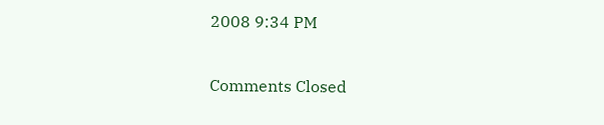2008 9:34 PM

Comments Closed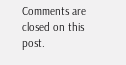Comments are closed on this post.